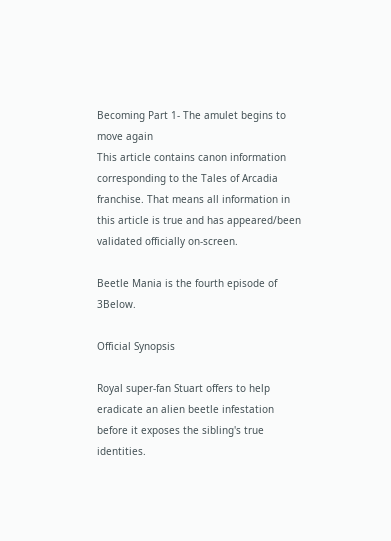Becoming Part 1- The amulet begins to move again
This article contains canon information corresponding to the Tales of Arcadia franchise. That means all information in this article is true and has appeared/been validated officially on-screen.

Beetle Mania is the fourth episode of 3Below.

Official Synopsis

Royal super-fan Stuart offers to help eradicate an alien beetle infestation before it exposes the sibling's true identities.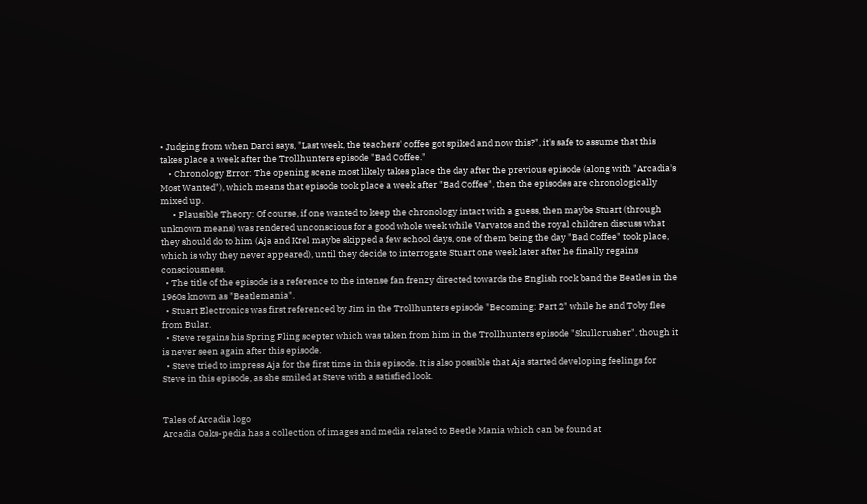• Judging from when Darci says, "Last week, the teachers' coffee got spiked and now this?", it's safe to assume that this takes place a week after the Trollhunters episode "Bad Coffee."
    • Chronology Error: The opening scene most likely takes place the day after the previous episode (along with "Arcadia's Most Wanted"), which means that episode took place a week after "Bad Coffee", then the episodes are chronologically mixed up.
      • Plausible Theory: Of course, if one wanted to keep the chronology intact with a guess, then maybe Stuart (through unknown means) was rendered unconscious for a good whole week while Varvatos and the royal children discuss what they should do to him (Aja and Krel maybe skipped a few school days, one of them being the day "Bad Coffee" took place, which is why they never appeared), until they decide to interrogate Stuart one week later after he finally regains consciousness.
  • The title of the episode is a reference to the intense fan frenzy directed towards the English rock band the Beatles in the 1960s known as "Beatlemania".
  • Stuart Electronics was first referenced by Jim in the Trollhunters episode "Becoming: Part 2" while he and Toby flee from Bular.
  • Steve regains his Spring Fling scepter which was taken from him in the Trollhunters episode "Skullcrusher", though it is never seen again after this episode.
  • Steve tried to impress Aja for the first time in this episode. It is also possible that Aja started developing feelings for Steve in this episode, as she smiled at Steve with a satisfied look.


Tales of Arcadia logo
Arcadia Oaks-pedia has a collection of images and media related to Beetle Mania which can be found at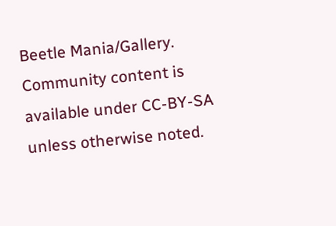Beetle Mania/Gallery.
Community content is available under CC-BY-SA unless otherwise noted.